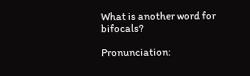What is another word for bifocals?

Pronunciation: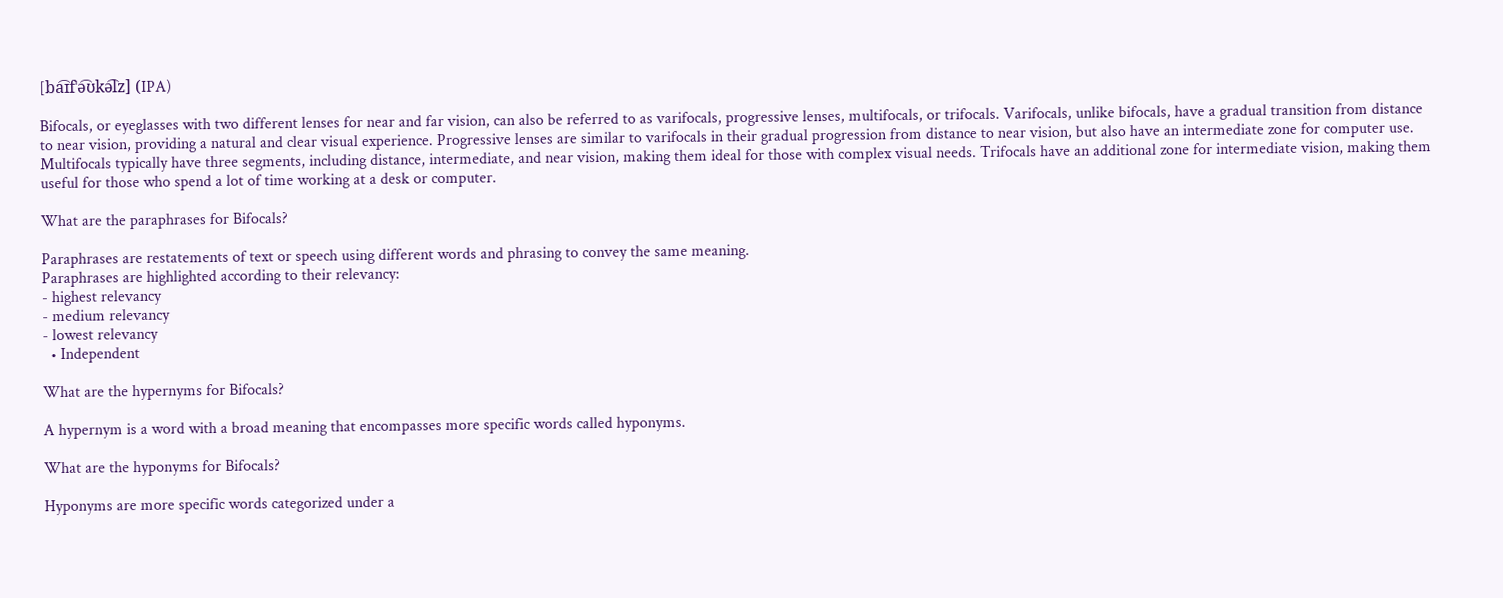[ba͡ɪfˈə͡ʊkə͡lz] (IPA)

Bifocals, or eyeglasses with two different lenses for near and far vision, can also be referred to as varifocals, progressive lenses, multifocals, or trifocals. Varifocals, unlike bifocals, have a gradual transition from distance to near vision, providing a natural and clear visual experience. Progressive lenses are similar to varifocals in their gradual progression from distance to near vision, but also have an intermediate zone for computer use. Multifocals typically have three segments, including distance, intermediate, and near vision, making them ideal for those with complex visual needs. Trifocals have an additional zone for intermediate vision, making them useful for those who spend a lot of time working at a desk or computer.

What are the paraphrases for Bifocals?

Paraphrases are restatements of text or speech using different words and phrasing to convey the same meaning.
Paraphrases are highlighted according to their relevancy:
- highest relevancy
- medium relevancy
- lowest relevancy
  • Independent

What are the hypernyms for Bifocals?

A hypernym is a word with a broad meaning that encompasses more specific words called hyponyms.

What are the hyponyms for Bifocals?

Hyponyms are more specific words categorized under a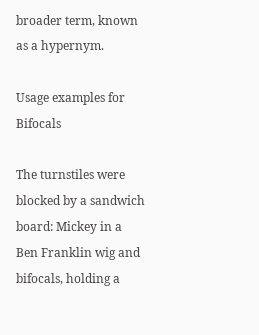broader term, known as a hypernym.

Usage examples for Bifocals

The turnstiles were blocked by a sandwich board: Mickey in a Ben Franklin wig and bifocals, holding a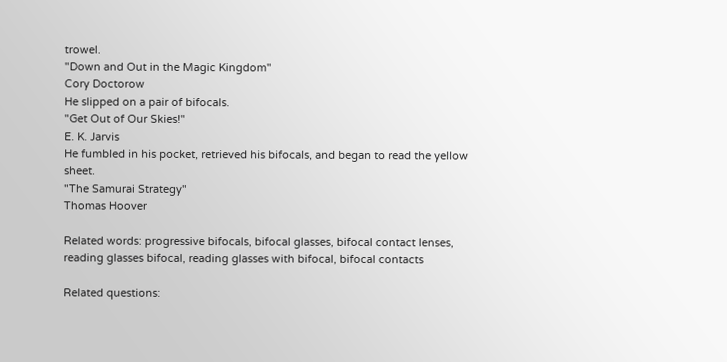trowel.
"Down and Out in the Magic Kingdom"
Cory Doctorow
He slipped on a pair of bifocals.
"Get Out of Our Skies!"
E. K. Jarvis
He fumbled in his pocket, retrieved his bifocals, and began to read the yellow sheet.
"The Samurai Strategy"
Thomas Hoover

Related words: progressive bifocals, bifocal glasses, bifocal contact lenses, reading glasses bifocal, reading glasses with bifocal, bifocal contacts

Related questions: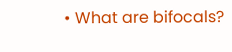• What are bifocals?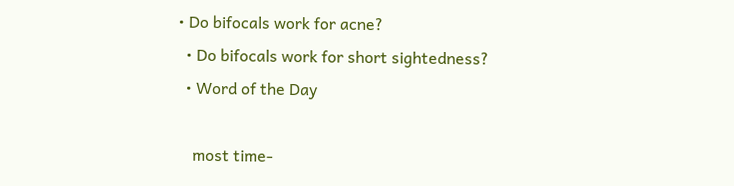• Do bifocals work for acne?
  • Do bifocals work for short sightedness?
  • Word of the Day

    most time-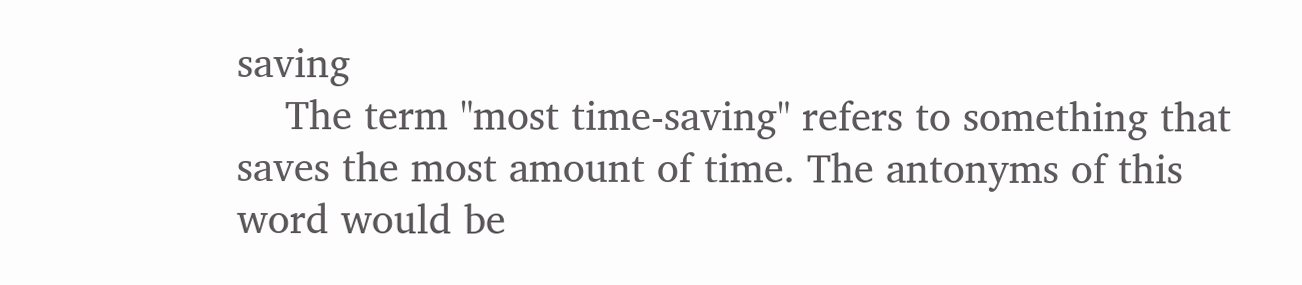saving
    The term "most time-saving" refers to something that saves the most amount of time. The antonyms of this word would be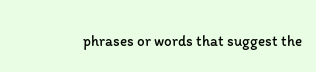phrases or words that suggest the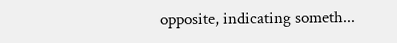opposite, indicating someth...